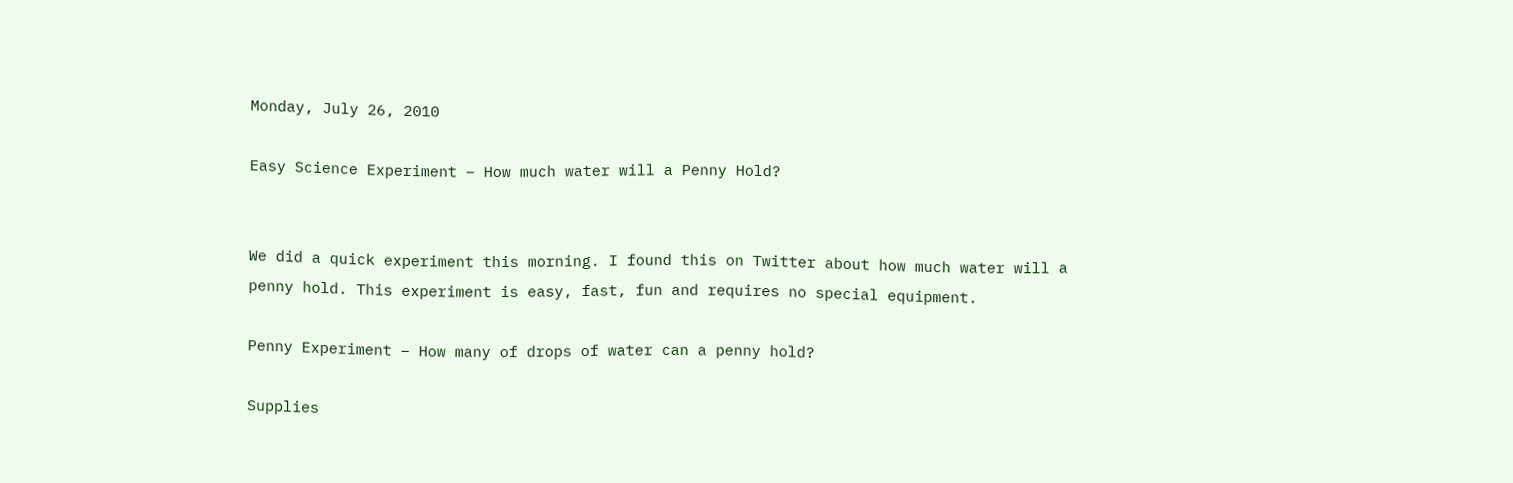Monday, July 26, 2010

Easy Science Experiment – How much water will a Penny Hold?


We did a quick experiment this morning. I found this on Twitter about how much water will a penny hold. This experiment is easy, fast, fun and requires no special equipment.

Penny Experiment – How many of drops of water can a penny hold?

Supplies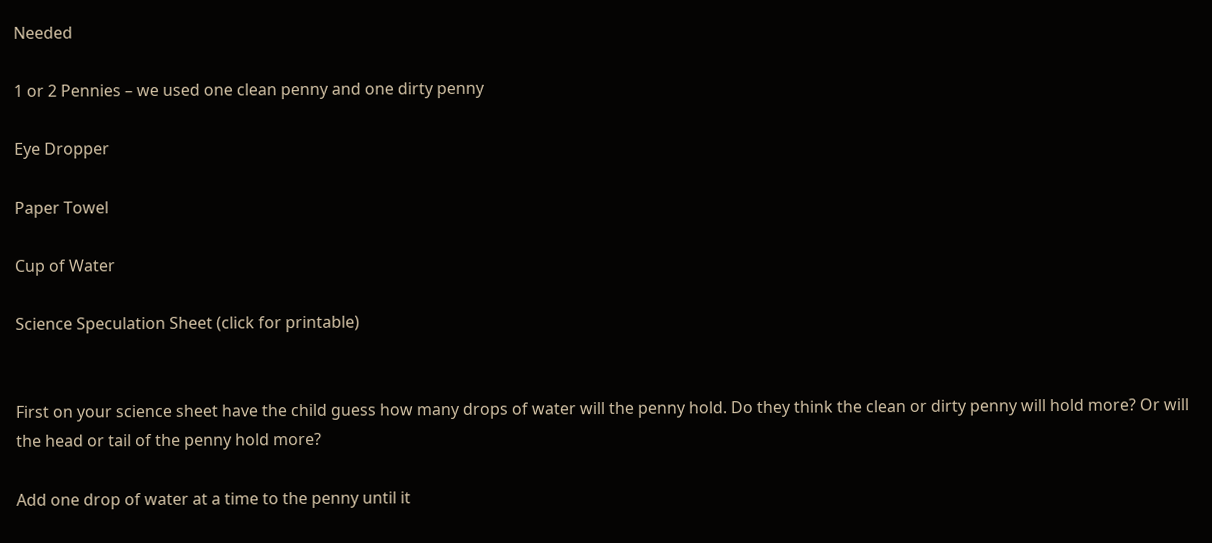Needed

1 or 2 Pennies – we used one clean penny and one dirty penny

Eye Dropper

Paper Towel

Cup of Water

Science Speculation Sheet (click for printable)


First on your science sheet have the child guess how many drops of water will the penny hold. Do they think the clean or dirty penny will hold more? Or will the head or tail of the penny hold more?

Add one drop of water at a time to the penny until it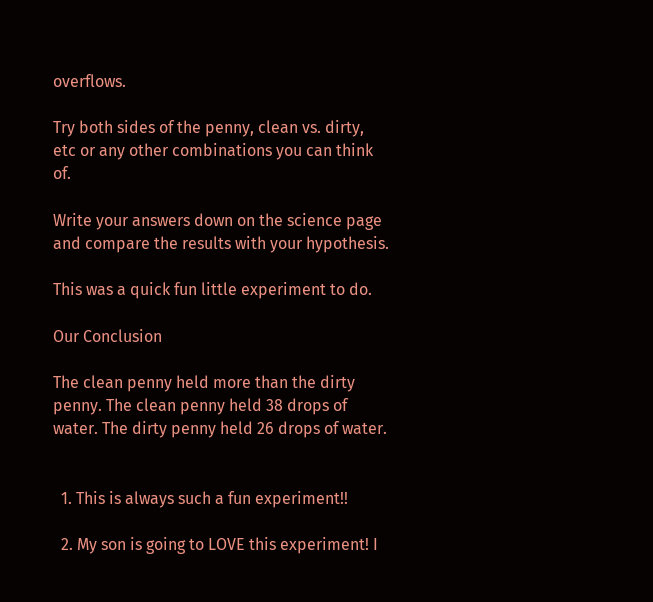overflows.

Try both sides of the penny, clean vs. dirty, etc or any other combinations you can think of.

Write your answers down on the science page and compare the results with your hypothesis.

This was a quick fun little experiment to do.

Our Conclusion

The clean penny held more than the dirty penny. The clean penny held 38 drops of water. The dirty penny held 26 drops of water.


  1. This is always such a fun experiment!!

  2. My son is going to LOVE this experiment! I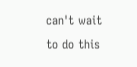can't wait to do this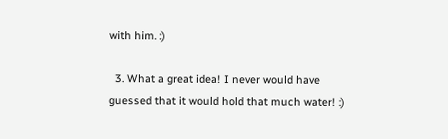with him. :)

  3. What a great idea! I never would have guessed that it would hold that much water! :)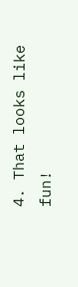4. That looks like fun!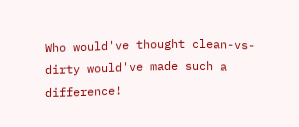Who would've thought clean-vs-dirty would've made such a difference!